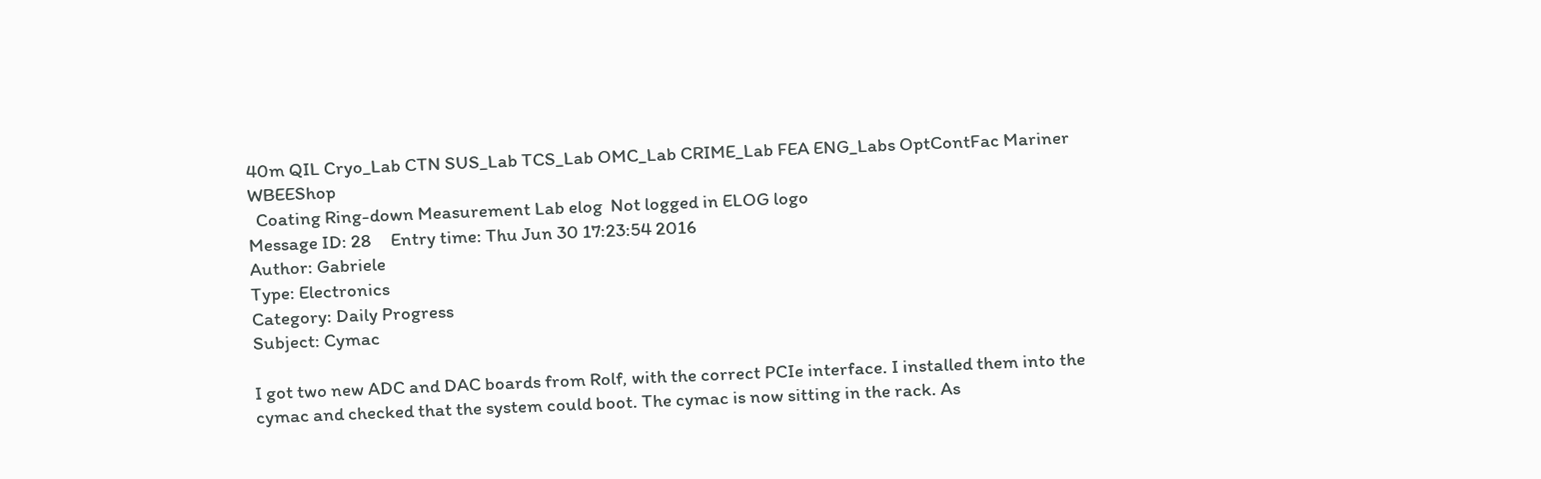40m QIL Cryo_Lab CTN SUS_Lab TCS_Lab OMC_Lab CRIME_Lab FEA ENG_Labs OptContFac Mariner WBEEShop
  Coating Ring-down Measurement Lab elog  Not logged in ELOG logo
Message ID: 28     Entry time: Thu Jun 30 17:23:54 2016
Author: Gabriele
Type: Electronics
Category: Daily Progress
Subject: Cymac

I got two new ADC and DAC boards from Rolf, with the correct PCIe interface. I installed them into the cymac and checked that the system could boot. The cymac is now sitting in the rack. As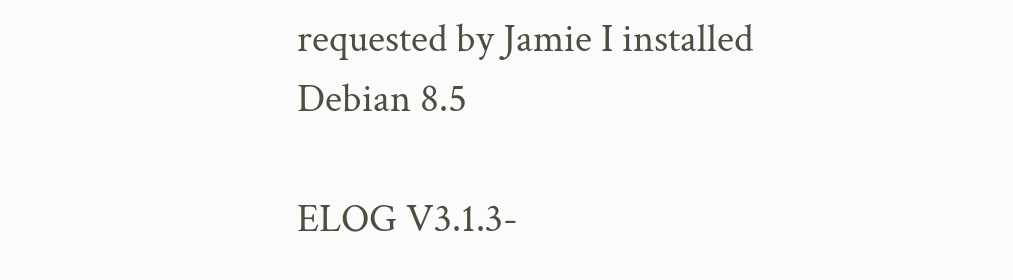requested by Jamie I installed Debian 8.5

ELOG V3.1.3-